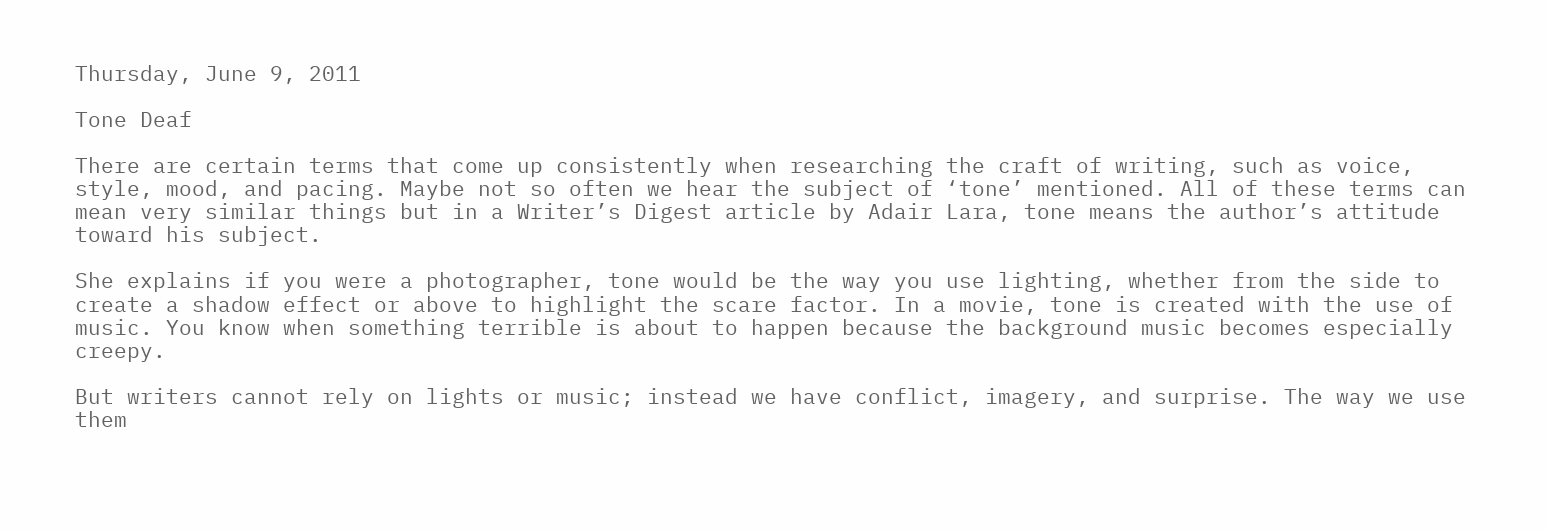Thursday, June 9, 2011

Tone Deaf

There are certain terms that come up consistently when researching the craft of writing, such as voice, style, mood, and pacing. Maybe not so often we hear the subject of ‘tone’ mentioned. All of these terms can mean very similar things but in a Writer’s Digest article by Adair Lara, tone means the author’s attitude toward his subject.

She explains if you were a photographer, tone would be the way you use lighting, whether from the side to create a shadow effect or above to highlight the scare factor. In a movie, tone is created with the use of music. You know when something terrible is about to happen because the background music becomes especially creepy.

But writers cannot rely on lights or music; instead we have conflict, imagery, and surprise. The way we use them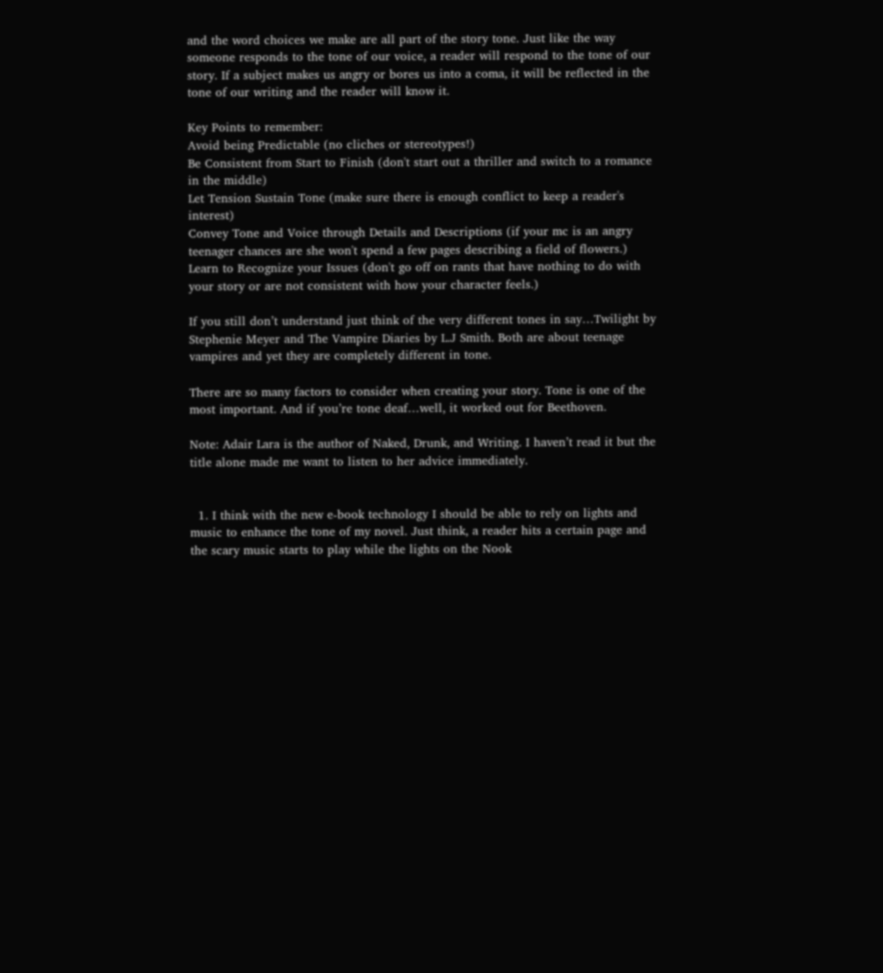and the word choices we make are all part of the story tone. Just like the way someone responds to the tone of our voice, a reader will respond to the tone of our story. If a subject makes us angry or bores us into a coma, it will be reflected in the tone of our writing and the reader will know it.

Key Points to remember:
Avoid being Predictable (no cliches or stereotypes!)
Be Consistent from Start to Finish (don't start out a thriller and switch to a romance in the middle)
Let Tension Sustain Tone (make sure there is enough conflict to keep a reader's interest)
Convey Tone and Voice through Details and Descriptions (if your mc is an angry teenager chances are she won't spend a few pages describing a field of flowers.)
Learn to Recognize your Issues (don't go off on rants that have nothing to do with your story or are not consistent with how your character feels.)

If you still don’t understand just think of the very different tones in say…Twilight by Stephenie Meyer and The Vampire Diaries by L.J Smith. Both are about teenage vampires and yet they are completely different in tone.

There are so many factors to consider when creating your story. Tone is one of the most important. And if you’re tone deaf…well, it worked out for Beethoven.

Note: Adair Lara is the author of Naked, Drunk, and Writing. I haven’t read it but the title alone made me want to listen to her advice immediately.


  1. I think with the new e-book technology I should be able to rely on lights and music to enhance the tone of my novel. Just think, a reader hits a certain page and the scary music starts to play while the lights on the Nook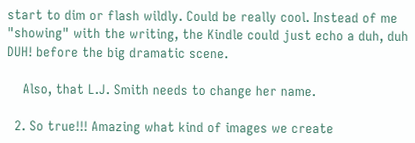start to dim or flash wildly. Could be really cool. Instead of me "showing" with the writing, the Kindle could just echo a duh, duh DUH! before the big dramatic scene.

    Also, that L.J. Smith needs to change her name.

  2. So true!!! Amazing what kind of images we create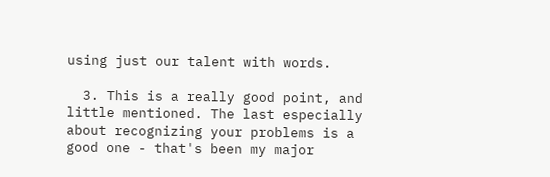using just our talent with words.

  3. This is a really good point, and little mentioned. The last especially about recognizing your problems is a good one - that's been my major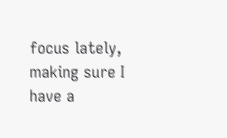focus lately, making sure I have a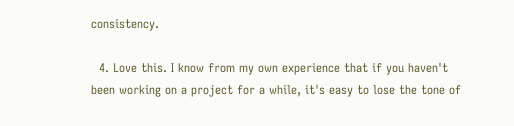consistency.

  4. Love this. I know from my own experience that if you haven't been working on a project for a while, it's easy to lose the tone of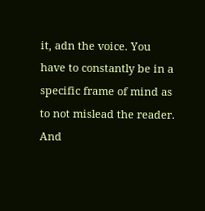it, adn the voice. You have to constantly be in a specific frame of mind as to not mislead the reader. And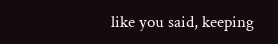like you said, keeping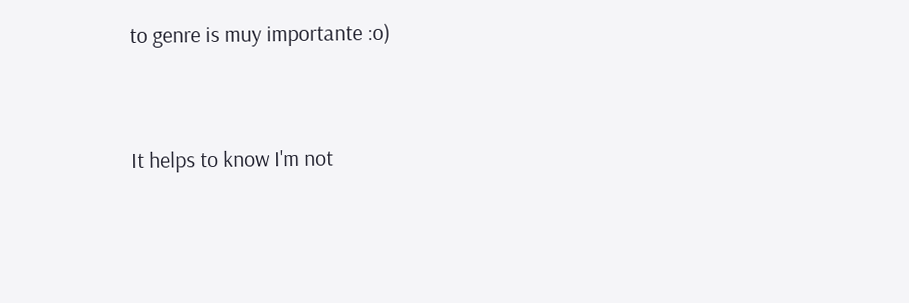to genre is muy importante :o)


It helps to know I'm not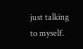just talking to myself.